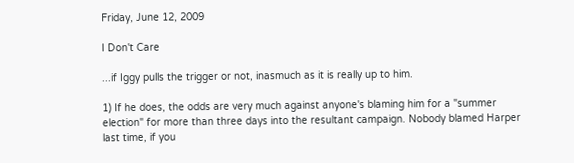Friday, June 12, 2009

I Don't Care

...if Iggy pulls the trigger or not, inasmuch as it is really up to him.

1) If he does, the odds are very much against anyone's blaming him for a "summer election" for more than three days into the resultant campaign. Nobody blamed Harper last time, if you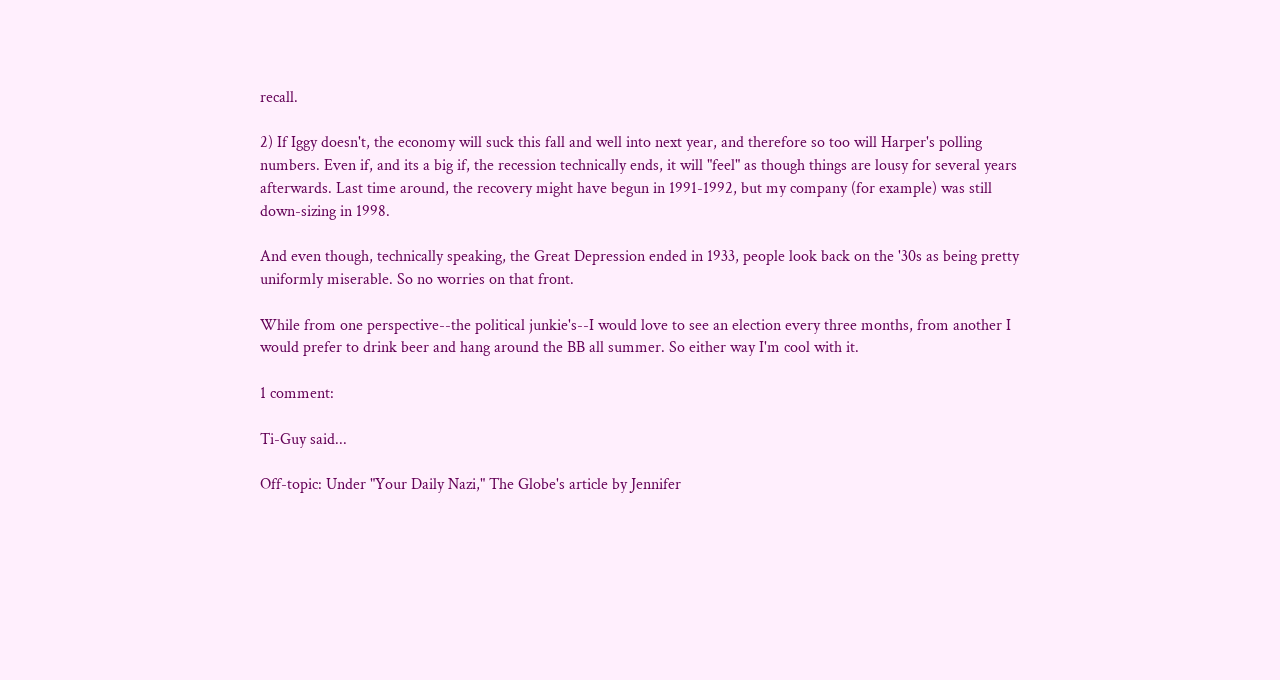recall.

2) If Iggy doesn't, the economy will suck this fall and well into next year, and therefore so too will Harper's polling numbers. Even if, and its a big if, the recession technically ends, it will "feel" as though things are lousy for several years afterwards. Last time around, the recovery might have begun in 1991-1992, but my company (for example) was still down-sizing in 1998.

And even though, technically speaking, the Great Depression ended in 1933, people look back on the '30s as being pretty uniformly miserable. So no worries on that front.

While from one perspective--the political junkie's--I would love to see an election every three months, from another I would prefer to drink beer and hang around the BB all summer. So either way I'm cool with it.

1 comment:

Ti-Guy said...

Off-topic: Under "Your Daily Nazi," The Globe's article by Jennifer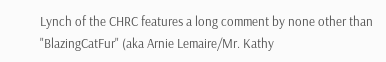Lynch of the CHRC features a long comment by none other than "BlazingCatFur" (aka Arnie Lemaire/Mr. Kathy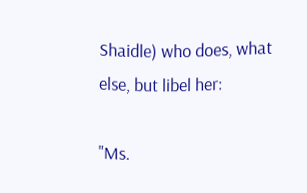Shaidle) who does, what else, but libel her:

"Ms.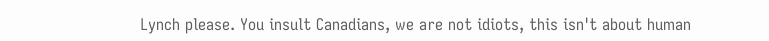Lynch please. You insult Canadians, we are not idiots, this isn't about human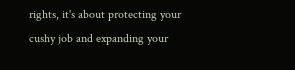rights, it's about protecting your cushy job and expanding your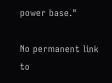power base."

No permanent link to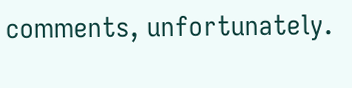comments, unfortunately.